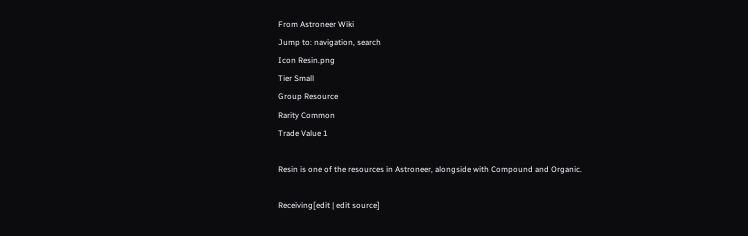From Astroneer Wiki
Jump to: navigation, search
Icon Resin.png
Tier Small
Group Resource
Rarity Common
Trade Value 1

Resin is one of the resources in Astroneer, alongside with Compound and Organic.

Receiving[edit | edit source]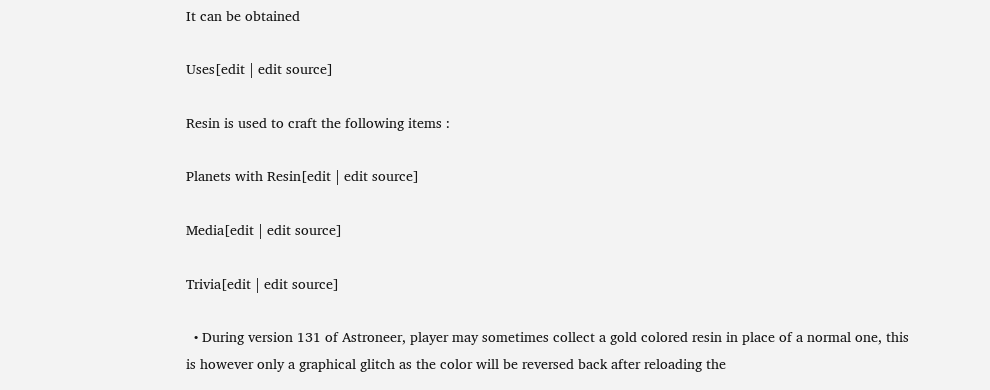It can be obtained

Uses[edit | edit source]

Resin is used to craft the following items :

Planets with Resin[edit | edit source]

Media[edit | edit source]

Trivia[edit | edit source]

  • During version 131 of Astroneer, player may sometimes collect a gold colored resin in place of a normal one, this is however only a graphical glitch as the color will be reversed back after reloading the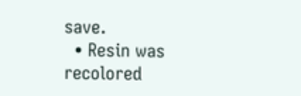save.
  • Resin was recolored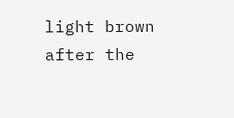light brown after the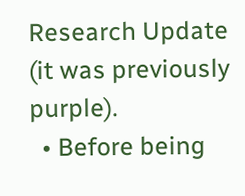Research Update (it was previously purple).
  • Before being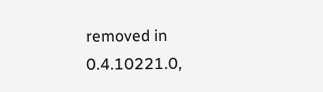removed in 0.4.10221.0,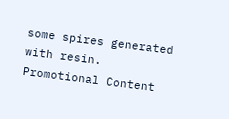some spires generated with resin.
Promotional Content